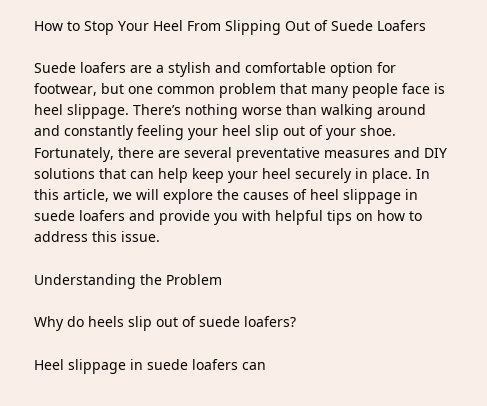How to Stop Your Heel From Slipping Out of Suede Loafers

Suede loafers are a stylish and comfortable option for footwear, but one common problem that many people face is heel slippage. There’s nothing worse than walking around and constantly feeling your heel slip out of your shoe. Fortunately, there are several preventative measures and DIY solutions that can help keep your heel securely in place. In this article, we will explore the causes of heel slippage in suede loafers and provide you with helpful tips on how to address this issue.

Understanding the Problem

Why do heels slip out of suede loafers?

Heel slippage in suede loafers can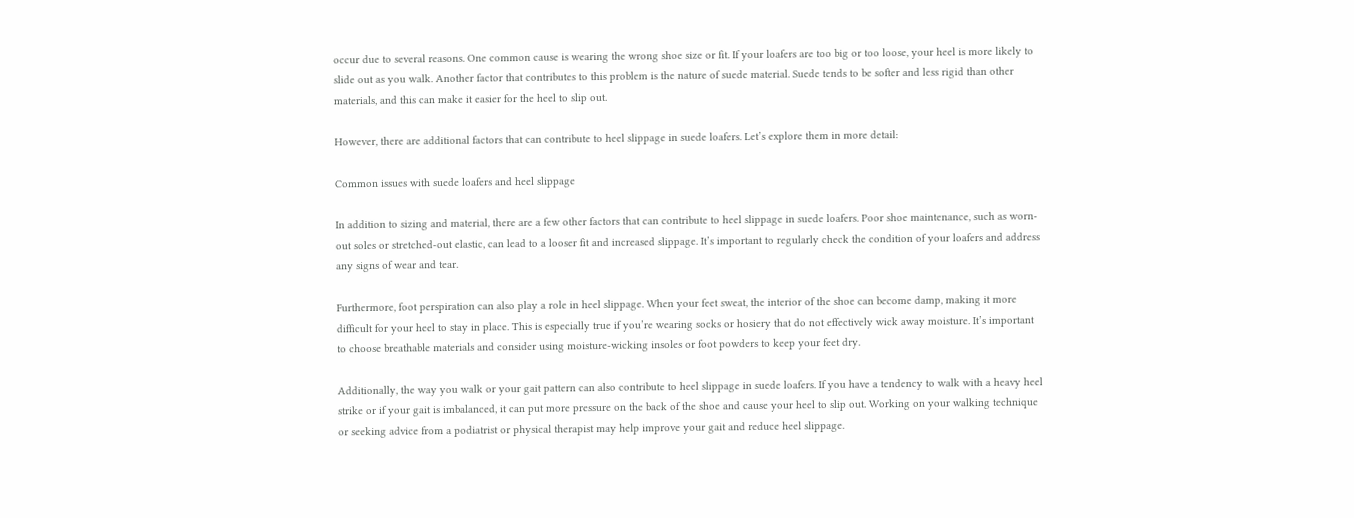occur due to several reasons. One common cause is wearing the wrong shoe size or fit. If your loafers are too big or too loose, your heel is more likely to slide out as you walk. Another factor that contributes to this problem is the nature of suede material. Suede tends to be softer and less rigid than other materials, and this can make it easier for the heel to slip out.

However, there are additional factors that can contribute to heel slippage in suede loafers. Let’s explore them in more detail:

Common issues with suede loafers and heel slippage

In addition to sizing and material, there are a few other factors that can contribute to heel slippage in suede loafers. Poor shoe maintenance, such as worn-out soles or stretched-out elastic, can lead to a looser fit and increased slippage. It’s important to regularly check the condition of your loafers and address any signs of wear and tear.

Furthermore, foot perspiration can also play a role in heel slippage. When your feet sweat, the interior of the shoe can become damp, making it more difficult for your heel to stay in place. This is especially true if you’re wearing socks or hosiery that do not effectively wick away moisture. It’s important to choose breathable materials and consider using moisture-wicking insoles or foot powders to keep your feet dry.

Additionally, the way you walk or your gait pattern can also contribute to heel slippage in suede loafers. If you have a tendency to walk with a heavy heel strike or if your gait is imbalanced, it can put more pressure on the back of the shoe and cause your heel to slip out. Working on your walking technique or seeking advice from a podiatrist or physical therapist may help improve your gait and reduce heel slippage.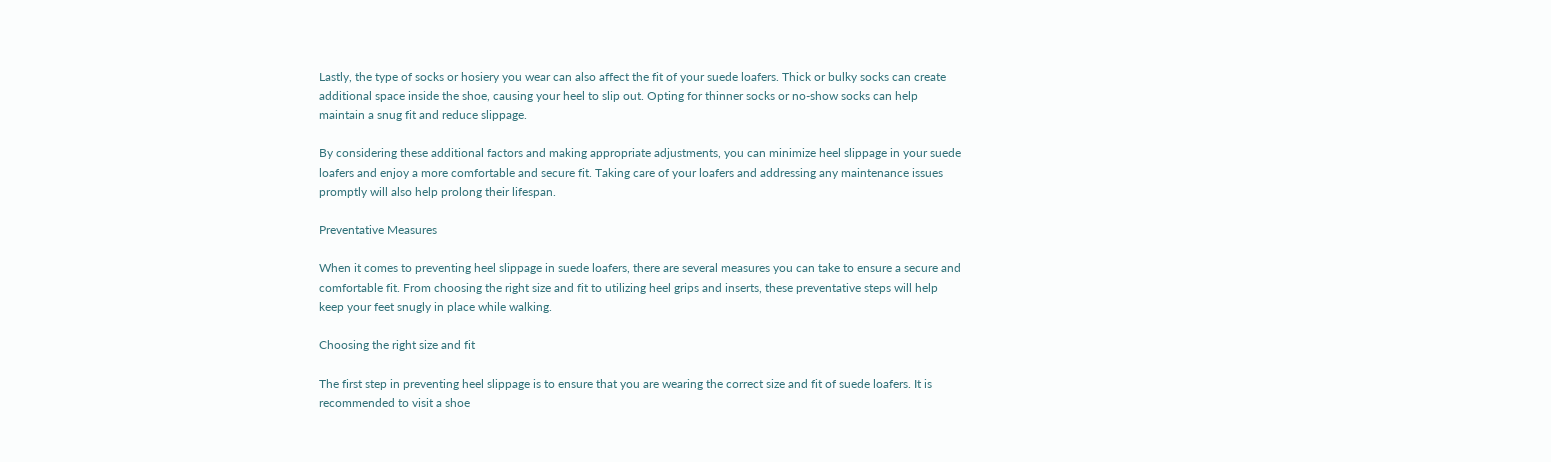Lastly, the type of socks or hosiery you wear can also affect the fit of your suede loafers. Thick or bulky socks can create additional space inside the shoe, causing your heel to slip out. Opting for thinner socks or no-show socks can help maintain a snug fit and reduce slippage.

By considering these additional factors and making appropriate adjustments, you can minimize heel slippage in your suede loafers and enjoy a more comfortable and secure fit. Taking care of your loafers and addressing any maintenance issues promptly will also help prolong their lifespan.

Preventative Measures

When it comes to preventing heel slippage in suede loafers, there are several measures you can take to ensure a secure and comfortable fit. From choosing the right size and fit to utilizing heel grips and inserts, these preventative steps will help keep your feet snugly in place while walking.

Choosing the right size and fit

The first step in preventing heel slippage is to ensure that you are wearing the correct size and fit of suede loafers. It is recommended to visit a shoe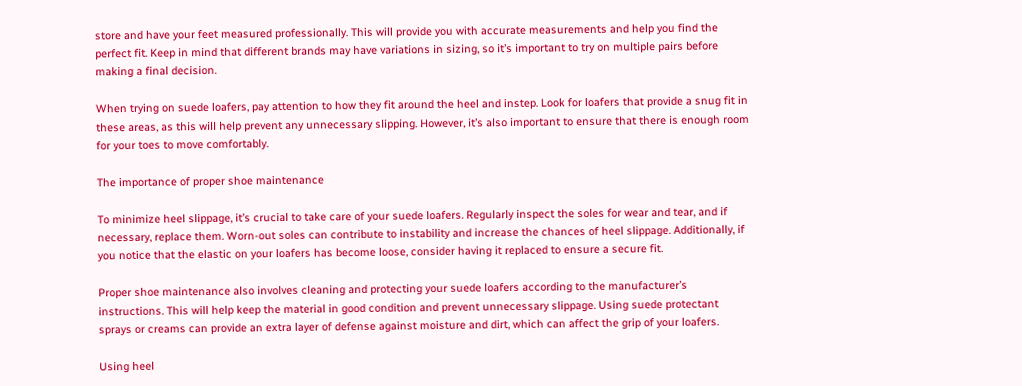store and have your feet measured professionally. This will provide you with accurate measurements and help you find the perfect fit. Keep in mind that different brands may have variations in sizing, so it’s important to try on multiple pairs before making a final decision.

When trying on suede loafers, pay attention to how they fit around the heel and instep. Look for loafers that provide a snug fit in these areas, as this will help prevent any unnecessary slipping. However, it’s also important to ensure that there is enough room for your toes to move comfortably.

The importance of proper shoe maintenance

To minimize heel slippage, it’s crucial to take care of your suede loafers. Regularly inspect the soles for wear and tear, and if necessary, replace them. Worn-out soles can contribute to instability and increase the chances of heel slippage. Additionally, if you notice that the elastic on your loafers has become loose, consider having it replaced to ensure a secure fit.

Proper shoe maintenance also involves cleaning and protecting your suede loafers according to the manufacturer’s instructions. This will help keep the material in good condition and prevent unnecessary slippage. Using suede protectant sprays or creams can provide an extra layer of defense against moisture and dirt, which can affect the grip of your loafers.

Using heel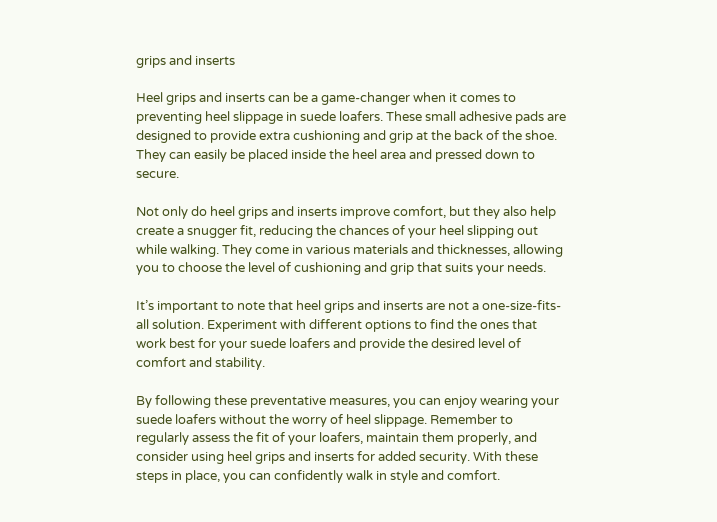grips and inserts

Heel grips and inserts can be a game-changer when it comes to preventing heel slippage in suede loafers. These small adhesive pads are designed to provide extra cushioning and grip at the back of the shoe. They can easily be placed inside the heel area and pressed down to secure.

Not only do heel grips and inserts improve comfort, but they also help create a snugger fit, reducing the chances of your heel slipping out while walking. They come in various materials and thicknesses, allowing you to choose the level of cushioning and grip that suits your needs.

It’s important to note that heel grips and inserts are not a one-size-fits-all solution. Experiment with different options to find the ones that work best for your suede loafers and provide the desired level of comfort and stability.

By following these preventative measures, you can enjoy wearing your suede loafers without the worry of heel slippage. Remember to regularly assess the fit of your loafers, maintain them properly, and consider using heel grips and inserts for added security. With these steps in place, you can confidently walk in style and comfort.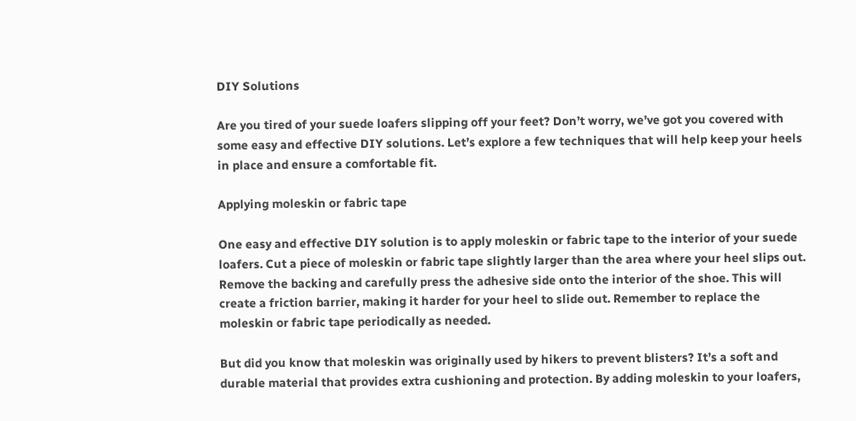DIY Solutions

Are you tired of your suede loafers slipping off your feet? Don’t worry, we’ve got you covered with some easy and effective DIY solutions. Let’s explore a few techniques that will help keep your heels in place and ensure a comfortable fit.

Applying moleskin or fabric tape

One easy and effective DIY solution is to apply moleskin or fabric tape to the interior of your suede loafers. Cut a piece of moleskin or fabric tape slightly larger than the area where your heel slips out. Remove the backing and carefully press the adhesive side onto the interior of the shoe. This will create a friction barrier, making it harder for your heel to slide out. Remember to replace the moleskin or fabric tape periodically as needed.

But did you know that moleskin was originally used by hikers to prevent blisters? It’s a soft and durable material that provides extra cushioning and protection. By adding moleskin to your loafers,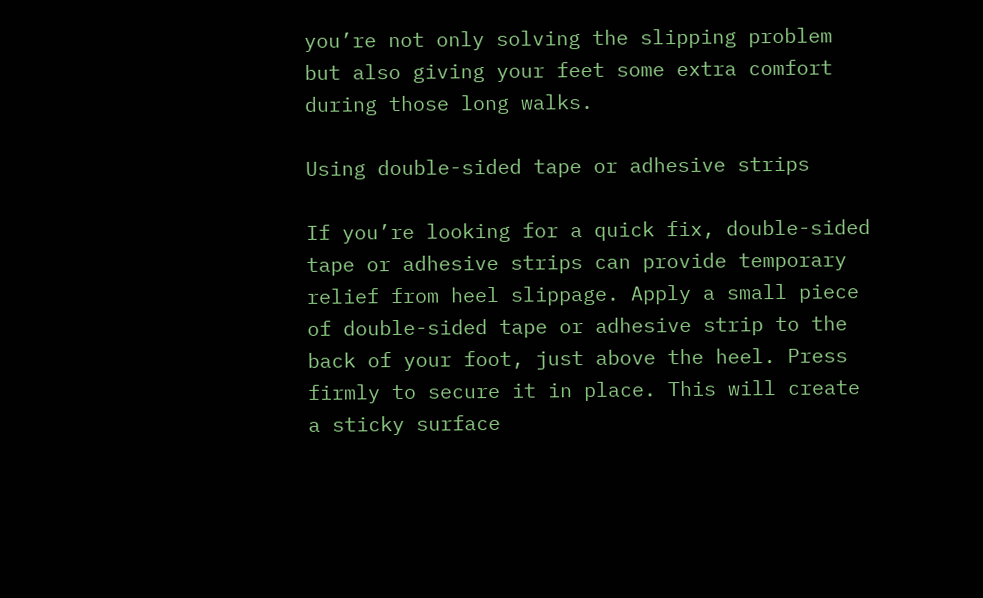you’re not only solving the slipping problem but also giving your feet some extra comfort during those long walks.

Using double-sided tape or adhesive strips

If you’re looking for a quick fix, double-sided tape or adhesive strips can provide temporary relief from heel slippage. Apply a small piece of double-sided tape or adhesive strip to the back of your foot, just above the heel. Press firmly to secure it in place. This will create a sticky surface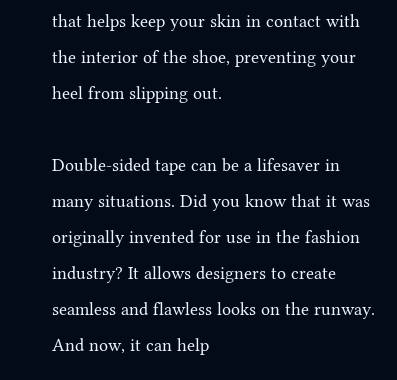that helps keep your skin in contact with the interior of the shoe, preventing your heel from slipping out.

Double-sided tape can be a lifesaver in many situations. Did you know that it was originally invented for use in the fashion industry? It allows designers to create seamless and flawless looks on the runway. And now, it can help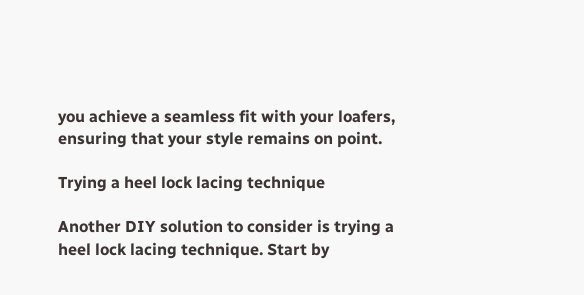you achieve a seamless fit with your loafers, ensuring that your style remains on point.

Trying a heel lock lacing technique

Another DIY solution to consider is trying a heel lock lacing technique. Start by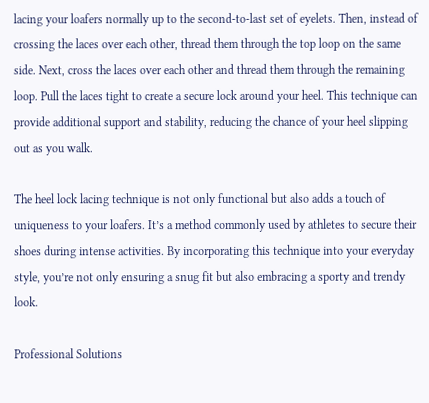lacing your loafers normally up to the second-to-last set of eyelets. Then, instead of crossing the laces over each other, thread them through the top loop on the same side. Next, cross the laces over each other and thread them through the remaining loop. Pull the laces tight to create a secure lock around your heel. This technique can provide additional support and stability, reducing the chance of your heel slipping out as you walk.

The heel lock lacing technique is not only functional but also adds a touch of uniqueness to your loafers. It’s a method commonly used by athletes to secure their shoes during intense activities. By incorporating this technique into your everyday style, you’re not only ensuring a snug fit but also embracing a sporty and trendy look.

Professional Solutions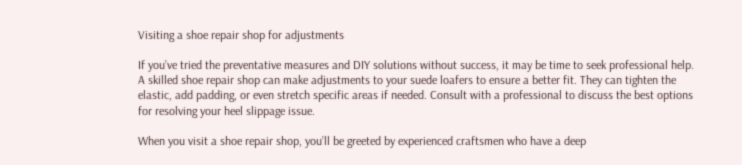Visiting a shoe repair shop for adjustments

If you’ve tried the preventative measures and DIY solutions without success, it may be time to seek professional help. A skilled shoe repair shop can make adjustments to your suede loafers to ensure a better fit. They can tighten the elastic, add padding, or even stretch specific areas if needed. Consult with a professional to discuss the best options for resolving your heel slippage issue.

When you visit a shoe repair shop, you’ll be greeted by experienced craftsmen who have a deep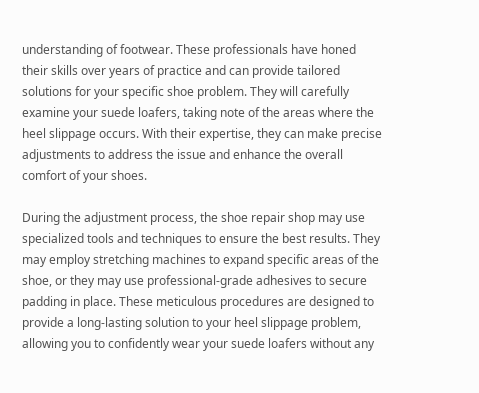understanding of footwear. These professionals have honed their skills over years of practice and can provide tailored solutions for your specific shoe problem. They will carefully examine your suede loafers, taking note of the areas where the heel slippage occurs. With their expertise, they can make precise adjustments to address the issue and enhance the overall comfort of your shoes.

During the adjustment process, the shoe repair shop may use specialized tools and techniques to ensure the best results. They may employ stretching machines to expand specific areas of the shoe, or they may use professional-grade adhesives to secure padding in place. These meticulous procedures are designed to provide a long-lasting solution to your heel slippage problem, allowing you to confidently wear your suede loafers without any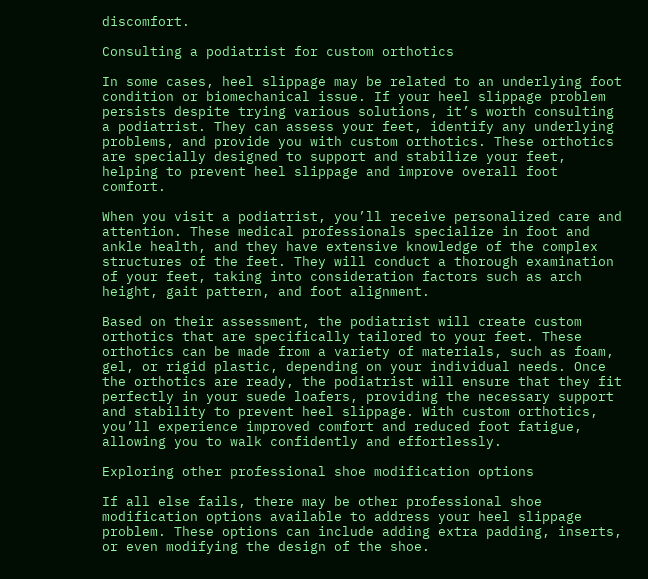discomfort.

Consulting a podiatrist for custom orthotics

In some cases, heel slippage may be related to an underlying foot condition or biomechanical issue. If your heel slippage problem persists despite trying various solutions, it’s worth consulting a podiatrist. They can assess your feet, identify any underlying problems, and provide you with custom orthotics. These orthotics are specially designed to support and stabilize your feet, helping to prevent heel slippage and improve overall foot comfort.

When you visit a podiatrist, you’ll receive personalized care and attention. These medical professionals specialize in foot and ankle health, and they have extensive knowledge of the complex structures of the feet. They will conduct a thorough examination of your feet, taking into consideration factors such as arch height, gait pattern, and foot alignment.

Based on their assessment, the podiatrist will create custom orthotics that are specifically tailored to your feet. These orthotics can be made from a variety of materials, such as foam, gel, or rigid plastic, depending on your individual needs. Once the orthotics are ready, the podiatrist will ensure that they fit perfectly in your suede loafers, providing the necessary support and stability to prevent heel slippage. With custom orthotics, you’ll experience improved comfort and reduced foot fatigue, allowing you to walk confidently and effortlessly.

Exploring other professional shoe modification options

If all else fails, there may be other professional shoe modification options available to address your heel slippage problem. These options can include adding extra padding, inserts, or even modifying the design of the shoe.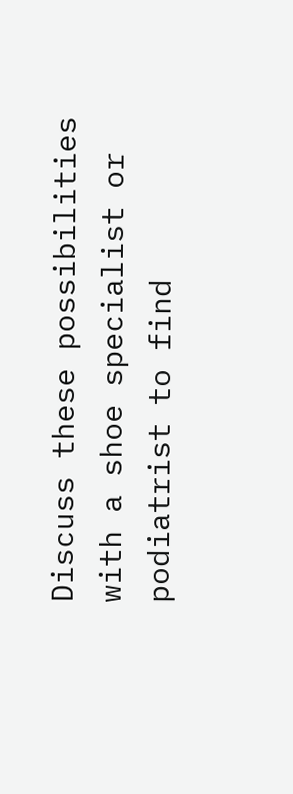Discuss these possibilities with a shoe specialist or podiatrist to find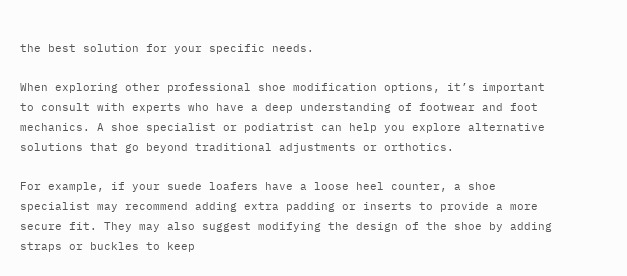the best solution for your specific needs.

When exploring other professional shoe modification options, it’s important to consult with experts who have a deep understanding of footwear and foot mechanics. A shoe specialist or podiatrist can help you explore alternative solutions that go beyond traditional adjustments or orthotics.

For example, if your suede loafers have a loose heel counter, a shoe specialist may recommend adding extra padding or inserts to provide a more secure fit. They may also suggest modifying the design of the shoe by adding straps or buckles to keep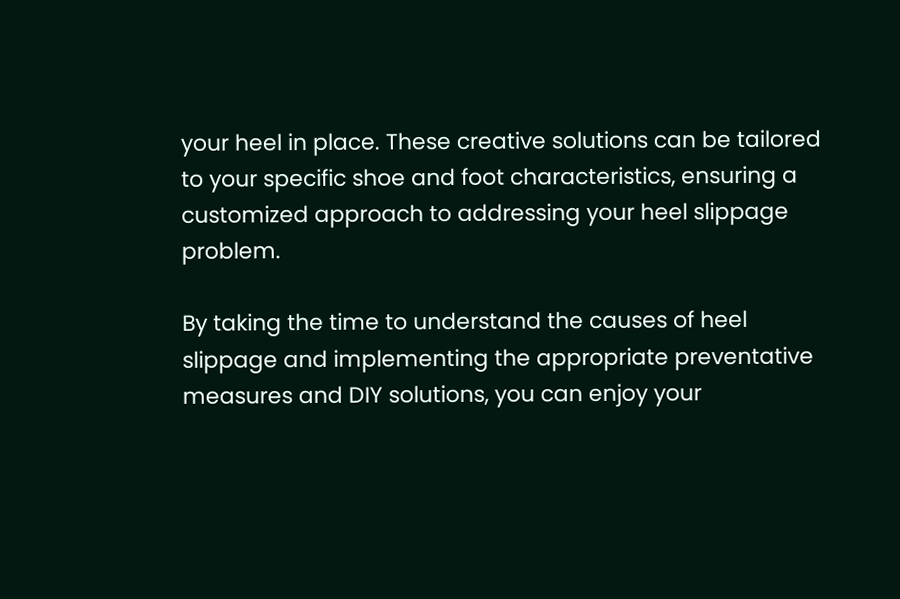your heel in place. These creative solutions can be tailored to your specific shoe and foot characteristics, ensuring a customized approach to addressing your heel slippage problem.

By taking the time to understand the causes of heel slippage and implementing the appropriate preventative measures and DIY solutions, you can enjoy your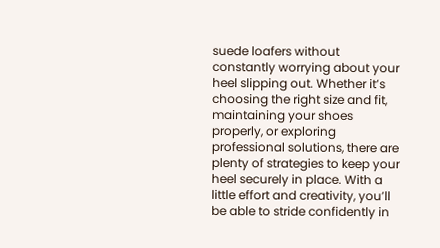suede loafers without constantly worrying about your heel slipping out. Whether it’s choosing the right size and fit, maintaining your shoes properly, or exploring professional solutions, there are plenty of strategies to keep your heel securely in place. With a little effort and creativity, you’ll be able to stride confidently in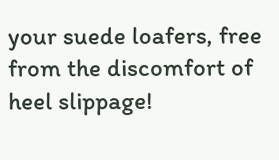your suede loafers, free from the discomfort of heel slippage!